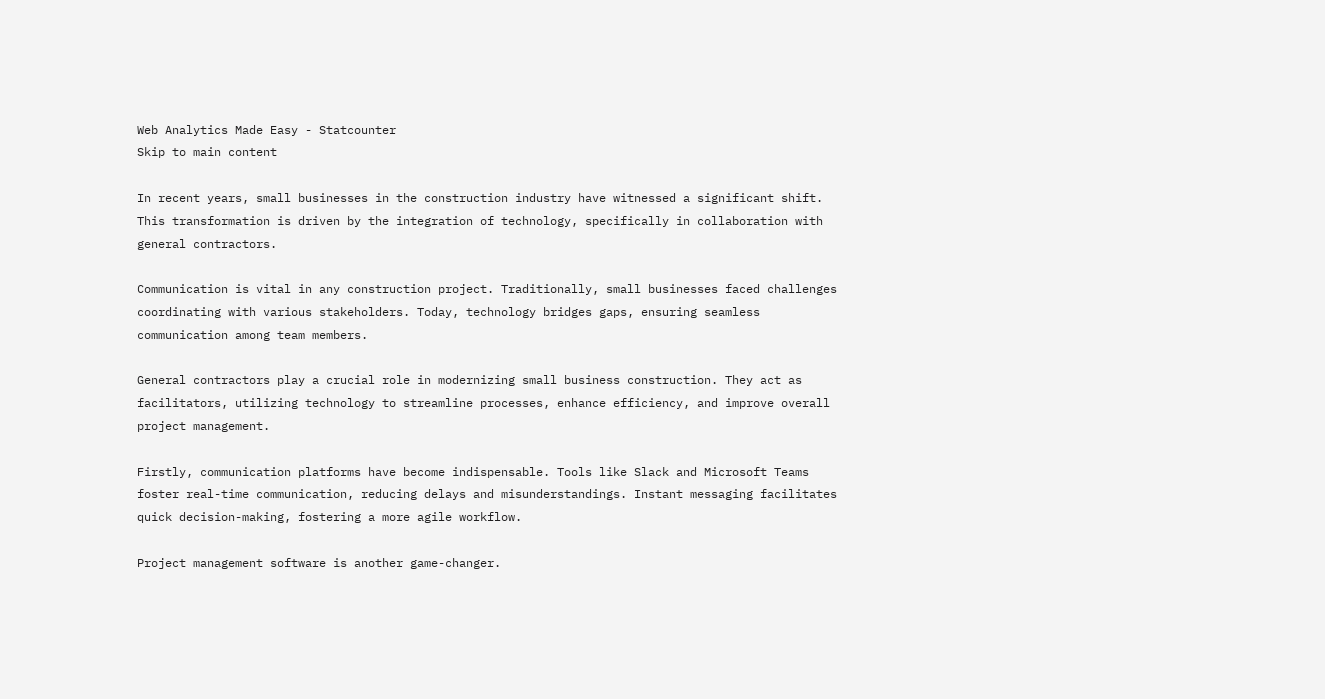Web Analytics Made Easy - Statcounter
Skip to main content

In recent years, small businesses in the construction industry have witnessed a significant shift. This transformation is driven by the integration of technology, specifically in collaboration with general contractors.

Communication is vital in any construction project. Traditionally, small businesses faced challenges coordinating with various stakeholders. Today, technology bridges gaps, ensuring seamless communication among team members.

General contractors play a crucial role in modernizing small business construction. They act as facilitators, utilizing technology to streamline processes, enhance efficiency, and improve overall project management.

Firstly, communication platforms have become indispensable. Tools like Slack and Microsoft Teams foster real-time communication, reducing delays and misunderstandings. Instant messaging facilitates quick decision-making, fostering a more agile workflow.

Project management software is another game-changer.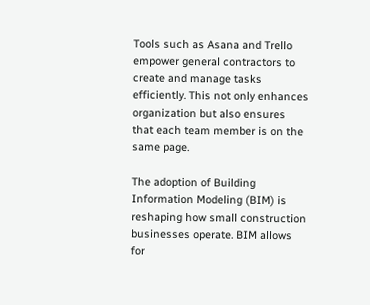Tools such as Asana and Trello empower general contractors to create and manage tasks efficiently. This not only enhances organization but also ensures that each team member is on the same page.

The adoption of Building Information Modeling (BIM) is reshaping how small construction businesses operate. BIM allows for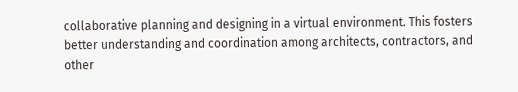collaborative planning and designing in a virtual environment. This fosters better understanding and coordination among architects, contractors, and other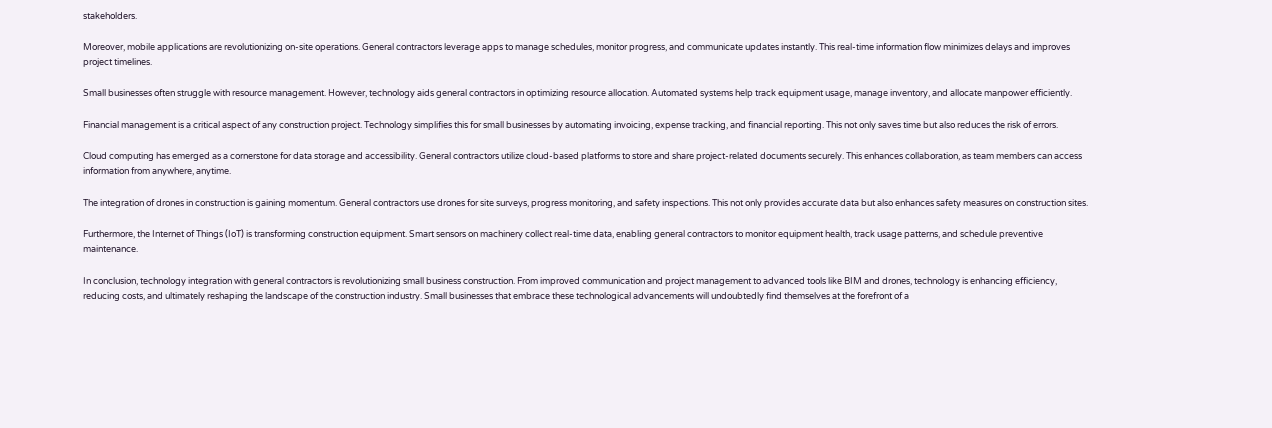stakeholders.

Moreover, mobile applications are revolutionizing on-site operations. General contractors leverage apps to manage schedules, monitor progress, and communicate updates instantly. This real-time information flow minimizes delays and improves project timelines.

Small businesses often struggle with resource management. However, technology aids general contractors in optimizing resource allocation. Automated systems help track equipment usage, manage inventory, and allocate manpower efficiently.

Financial management is a critical aspect of any construction project. Technology simplifies this for small businesses by automating invoicing, expense tracking, and financial reporting. This not only saves time but also reduces the risk of errors.

Cloud computing has emerged as a cornerstone for data storage and accessibility. General contractors utilize cloud-based platforms to store and share project-related documents securely. This enhances collaboration, as team members can access information from anywhere, anytime.

The integration of drones in construction is gaining momentum. General contractors use drones for site surveys, progress monitoring, and safety inspections. This not only provides accurate data but also enhances safety measures on construction sites.

Furthermore, the Internet of Things (IoT) is transforming construction equipment. Smart sensors on machinery collect real-time data, enabling general contractors to monitor equipment health, track usage patterns, and schedule preventive maintenance.

In conclusion, technology integration with general contractors is revolutionizing small business construction. From improved communication and project management to advanced tools like BIM and drones, technology is enhancing efficiency, reducing costs, and ultimately reshaping the landscape of the construction industry. Small businesses that embrace these technological advancements will undoubtedly find themselves at the forefront of a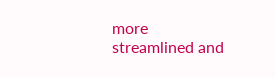more streamlined and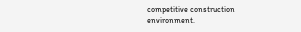competitive construction environment.